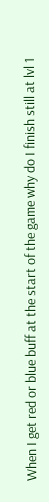When I get red or blue buff at the start of the game why do I finish still at lvl 1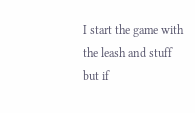I start the game with the leash and stuff but if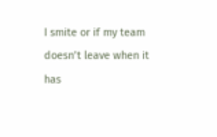I smite or if my team doesn’t leave when it has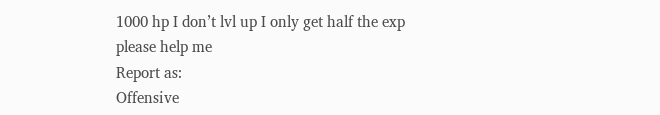1000 hp I don’t lvl up I only get half the exp please help me
Report as:
Offensive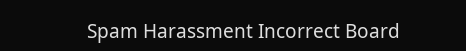Spam Harassment Incorrect Board